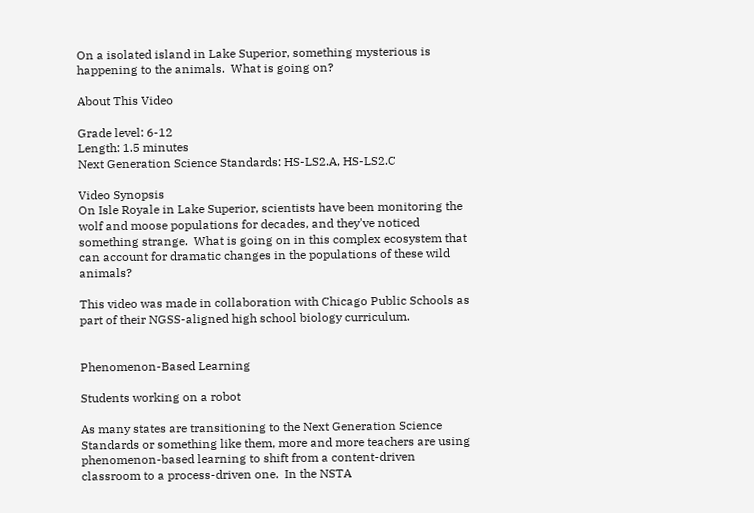On a isolated island in Lake Superior, something mysterious is happening to the animals.  What is going on?

About This Video

Grade level: 6-12
Length: 1.5 minutes
Next Generation Science Standards: HS-LS2.A, HS-LS2.C

Video Synopsis
On Isle Royale in Lake Superior, scientists have been monitoring the wolf and moose populations for decades, and they've noticed something strange.  What is going on in this complex ecosystem that can account for dramatic changes in the populations of these wild animals?

This video was made in collaboration with Chicago Public Schools as part of their NGSS-aligned high school biology curriculum.


Phenomenon-Based Learning

Students working on a robot

As many states are transitioning to the Next Generation Science Standards or something like them, more and more teachers are using phenomenon-based learning to shift from a content-driven classroom to a process-driven one.  In the NSTA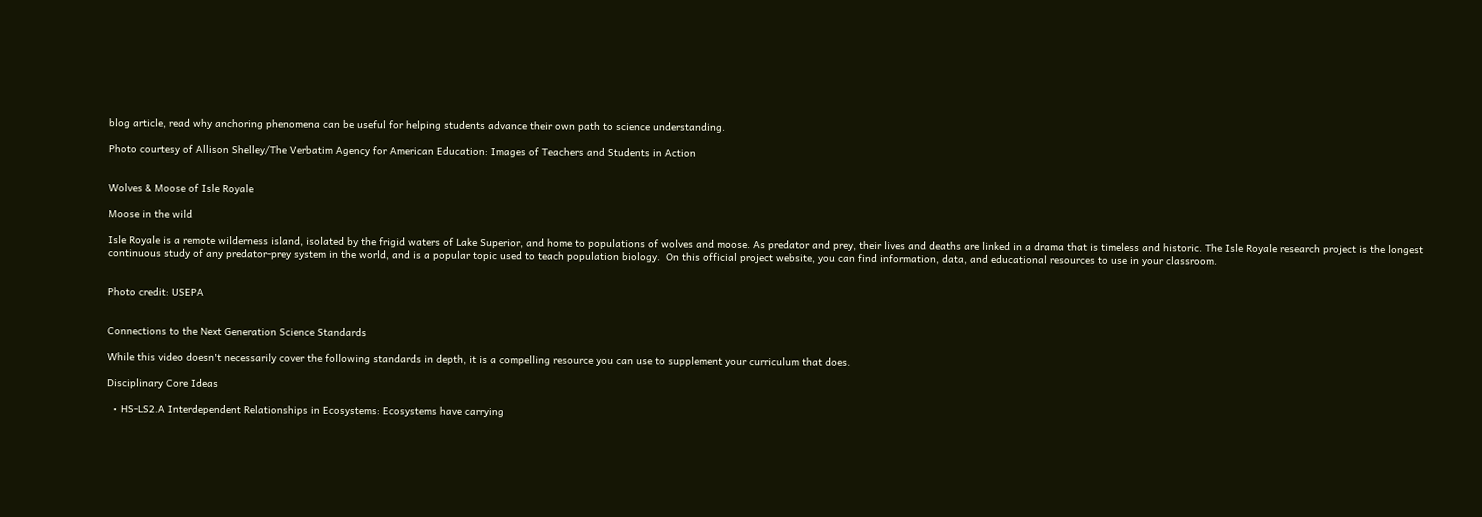blog article, read why anchoring phenomena can be useful for helping students advance their own path to science understanding.

Photo courtesy of Allison Shelley/The Verbatim Agency for American Education: Images of Teachers and Students in Action


Wolves & Moose of Isle Royale

Moose in the wild

Isle Royale is a remote wilderness island, isolated by the frigid waters of Lake Superior, and home to populations of wolves and moose. As predator and prey, their lives and deaths are linked in a drama that is timeless and historic. The Isle Royale research project is the longest continuous study of any predator-prey system in the world, and is a popular topic used to teach population biology.  On this official project website, you can find information, data, and educational resources to use in your classroom.


Photo credit: USEPA


Connections to the Next Generation Science Standards

While this video doesn't necessarily cover the following standards in depth, it is a compelling resource you can use to supplement your curriculum that does.

Disciplinary Core Ideas

  • HS-LS2.A Interdependent Relationships in Ecosystems: Ecosystems have carrying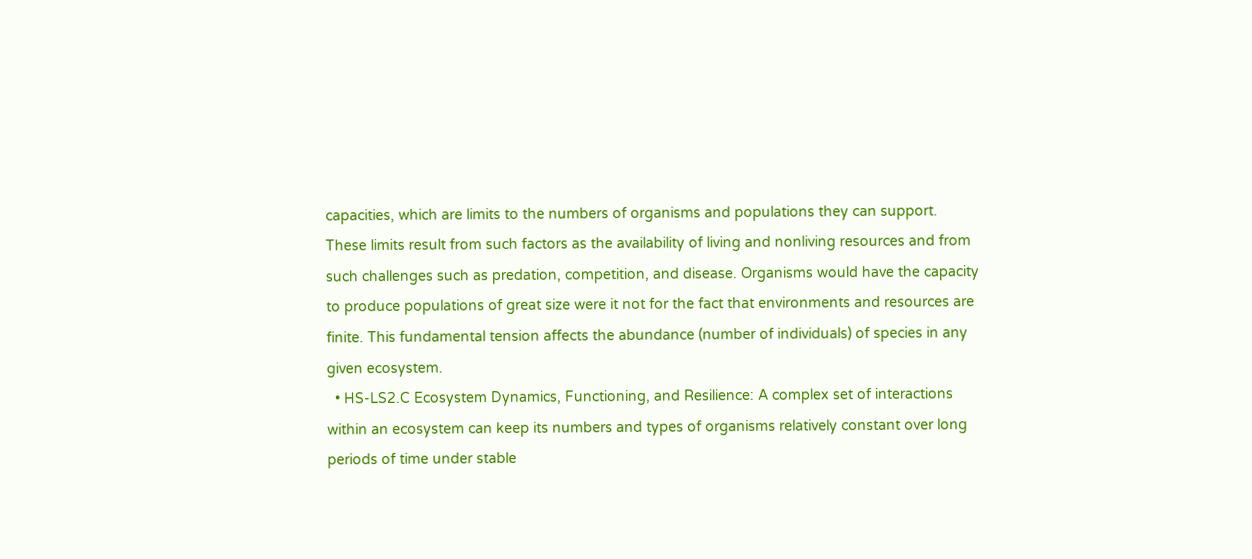capacities, which are limits to the numbers of organisms and populations they can support. These limits result from such factors as the availability of living and nonliving resources and from such challenges such as predation, competition, and disease. Organisms would have the capacity to produce populations of great size were it not for the fact that environments and resources are finite. This fundamental tension affects the abundance (number of individuals) of species in any given ecosystem.
  • HS-LS2.C Ecosystem Dynamics, Functioning, and Resilience: A complex set of interactions within an ecosystem can keep its numbers and types of organisms relatively constant over long periods of time under stable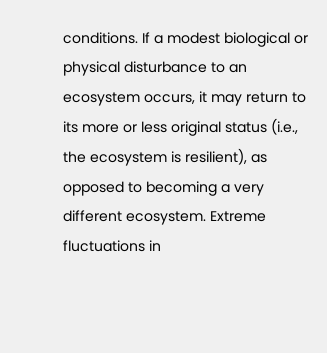conditions. If a modest biological or physical disturbance to an ecosystem occurs, it may return to its more or less original status (i.e., the ecosystem is resilient), as opposed to becoming a very different ecosystem. Extreme fluctuations in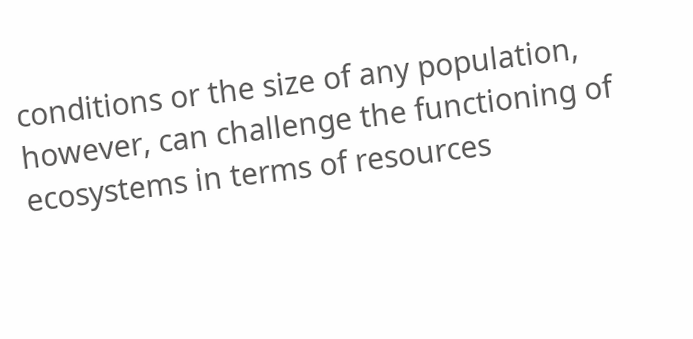conditions or the size of any population, however, can challenge the functioning of ecosystems in terms of resources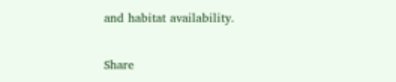and habitat availability.

Share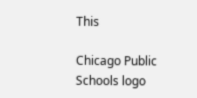This

Chicago Public Schools logo